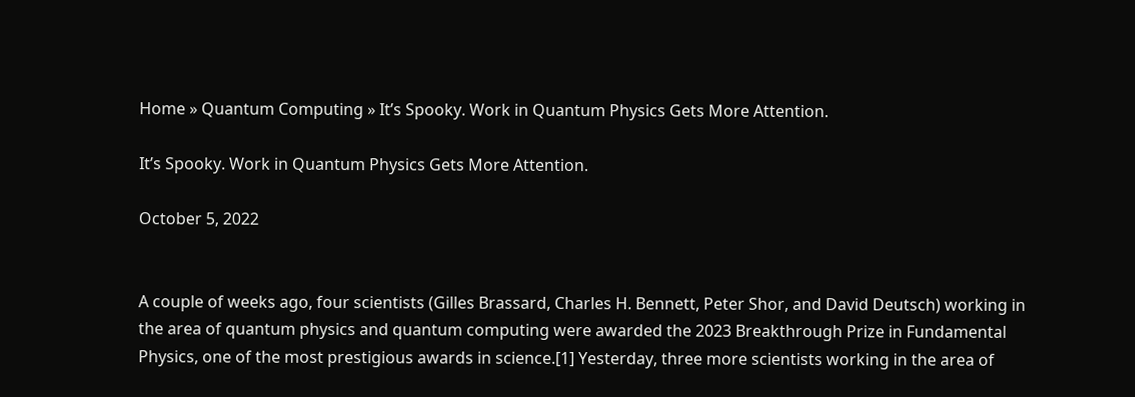Home » Quantum Computing » It’s Spooky. Work in Quantum Physics Gets More Attention.

It’s Spooky. Work in Quantum Physics Gets More Attention.

October 5, 2022


A couple of weeks ago, four scientists (Gilles Brassard, Charles H. Bennett, Peter Shor, and David Deutsch) working in the area of quantum physics and quantum computing were awarded the 2023 Breakthrough Prize in Fundamental Physics, one of the most prestigious awards in science.[1] Yesterday, three more scientists working in the area of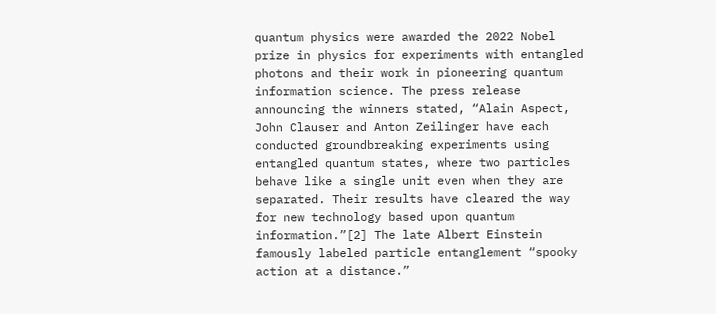quantum physics were awarded the 2022 Nobel prize in physics for experiments with entangled photons and their work in pioneering quantum information science. The press release announcing the winners stated, “Alain Aspect, John Clauser and Anton Zeilinger have each conducted groundbreaking experiments using entangled quantum states, where two particles behave like a single unit even when they are separated. Their results have cleared the way for new technology based upon quantum information.”[2] The late Albert Einstein famously labeled particle entanglement “spooky action at a distance.”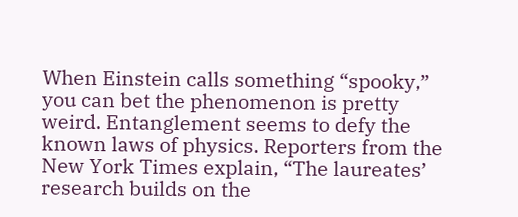When Einstein calls something “spooky,” you can bet the phenomenon is pretty weird. Entanglement seems to defy the known laws of physics. Reporters from the New York Times explain, “The laureates’ research builds on the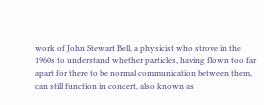work of John Stewart Bell, a physicist who strove in the 1960s to understand whether particles, having flown too far apart for there to be normal communication between them, can still function in concert, also known as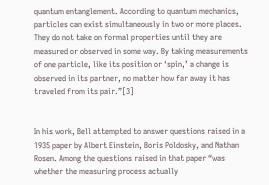quantum entanglement. According to quantum mechanics, particles can exist simultaneously in two or more places. They do not take on formal properties until they are measured or observed in some way. By taking measurements of one particle, like its position or ‘spin,’ a change is observed in its partner, no matter how far away it has traveled from its pair.”[3]


In his work, Bell attempted to answer questions raised in a 1935 paper by Albert Einstein, Boris Poldosky, and Nathan Rosen. Among the questions raised in that paper “was whether the measuring process actually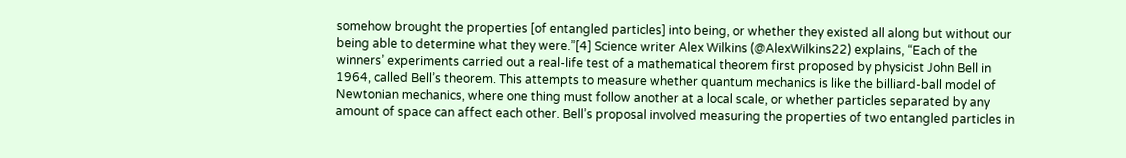somehow brought the properties [of entangled particles] into being, or whether they existed all along but without our being able to determine what they were.”[4] Science writer Alex Wilkins (@AlexWilkins22) explains, “Each of the winners’ experiments carried out a real-life test of a mathematical theorem first proposed by physicist John Bell in 1964, called Bell’s theorem. This attempts to measure whether quantum mechanics is like the billiard-ball model of Newtonian mechanics, where one thing must follow another at a local scale, or whether particles separated by any amount of space can affect each other. Bell’s proposal involved measuring the properties of two entangled particles in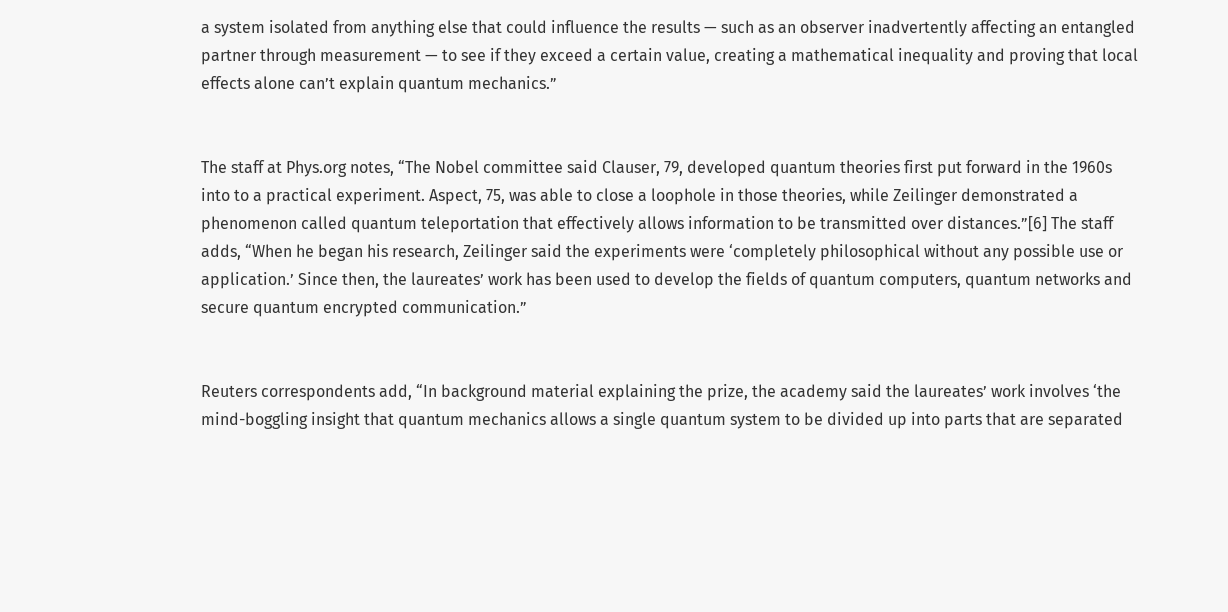a system isolated from anything else that could influence the results — such as an observer inadvertently affecting an entangled partner through measurement — to see if they exceed a certain value, creating a mathematical inequality and proving that local effects alone can’t explain quantum mechanics.”


The staff at Phys.org notes, “The Nobel committee said Clauser, 79, developed quantum theories first put forward in the 1960s into to a practical experiment. Aspect, 75, was able to close a loophole in those theories, while Zeilinger demonstrated a phenomenon called quantum teleportation that effectively allows information to be transmitted over distances.”[6] The staff adds, “When he began his research, Zeilinger said the experiments were ‘completely philosophical without any possible use or application.’ Since then, the laureates’ work has been used to develop the fields of quantum computers, quantum networks and secure quantum encrypted communication.”


Reuters correspondents add, “In background material explaining the prize, the academy said the laureates’ work involves ‘the mind-boggling insight that quantum mechanics allows a single quantum system to be divided up into parts that are separated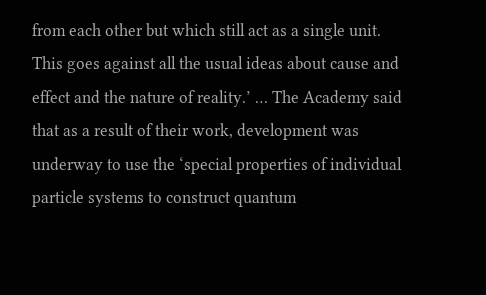from each other but which still act as a single unit. This goes against all the usual ideas about cause and effect and the nature of reality.’ … The Academy said that as a result of their work, development was underway to use the ‘special properties of individual particle systems to construct quantum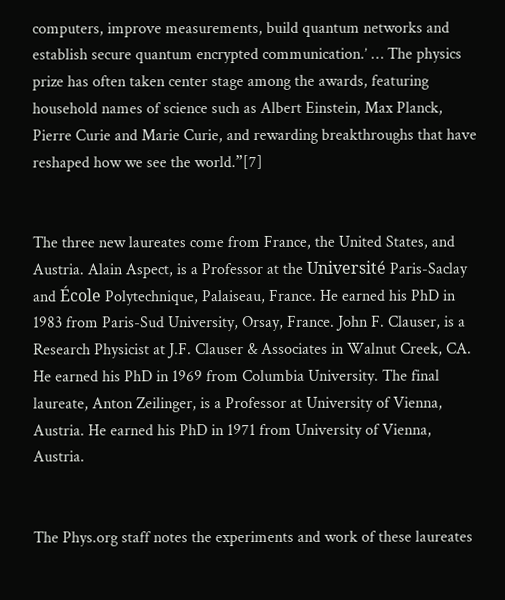computers, improve measurements, build quantum networks and establish secure quantum encrypted communication.’ … The physics prize has often taken center stage among the awards, featuring household names of science such as Albert Einstein, Max Planck, Pierre Curie and Marie Curie, and rewarding breakthroughs that have reshaped how we see the world.”[7]


The three new laureates come from France, the United States, and Austria. Alain Aspect, is a Professor at the Université Paris-Saclay and École Polytechnique, Palaiseau, France. He earned his PhD in 1983 from Paris-Sud University, Orsay, France. John F. Clauser, is a Research Physicist at J.F. Clauser & Associates in Walnut Creek, CA. He earned his PhD in 1969 from Columbia University. The final laureate, Anton Zeilinger, is a Professor at University of Vienna, Austria. He earned his PhD in 1971 from University of Vienna, Austria.


The Phys.org staff notes the experiments and work of these laureates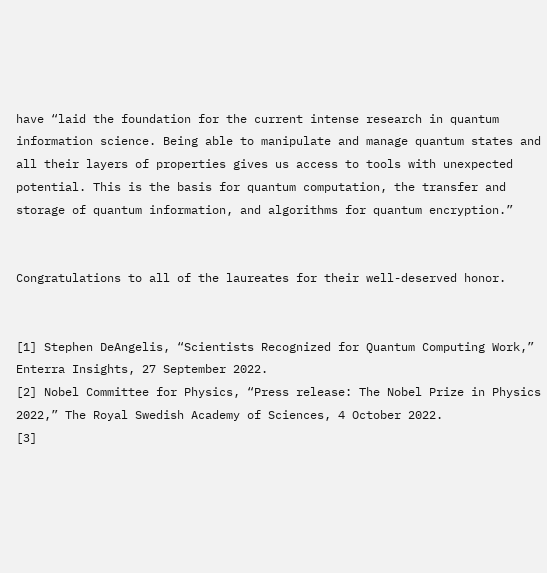have “laid the foundation for the current intense research in quantum information science. Being able to manipulate and manage quantum states and all their layers of properties gives us access to tools with unexpected potential. This is the basis for quantum computation, the transfer and storage of quantum information, and algorithms for quantum encryption.”


Congratulations to all of the laureates for their well-deserved honor.


[1] Stephen DeAngelis, “Scientists Recognized for Quantum Computing Work,” Enterra Insights, 27 September 2022.
[2] Nobel Committee for Physics, “Press release: The Nobel Prize in Physics 2022,” The Royal Swedish Academy of Sciences, 4 October 2022.
[3]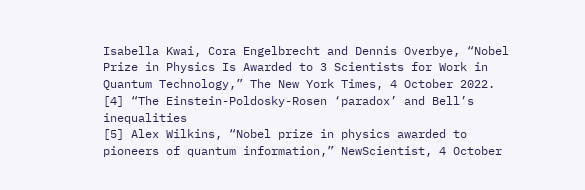Isabella Kwai, Cora Engelbrecht and Dennis Overbye, “Nobel Prize in Physics Is Awarded to 3 Scientists for Work in Quantum Technology,” The New York Times, 4 October 2022.
[4] “The Einstein-Poldosky-Rosen ‘paradox’ and Bell’s inequalities
[5] Alex Wilkins, “Nobel prize in physics awarded to pioneers of quantum information,” NewScientist, 4 October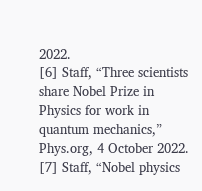2022.
[6] Staff, “Three scientists share Nobel Prize in Physics for work in quantum mechanics,” Phys.org, 4 October 2022.
[7] Staff, “Nobel physics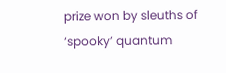prize won by sleuths of ‘spooky’ quantum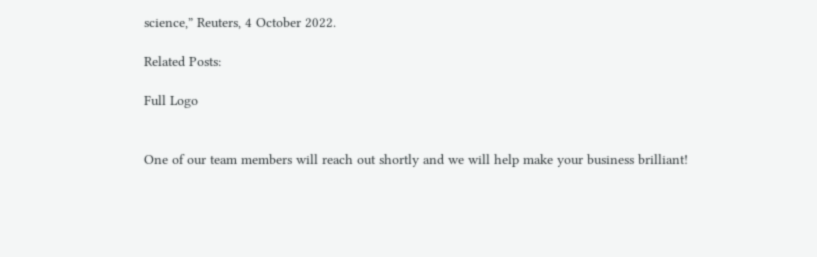science,” Reuters, 4 October 2022.

Related Posts:

Full Logo


One of our team members will reach out shortly and we will help make your business brilliant!